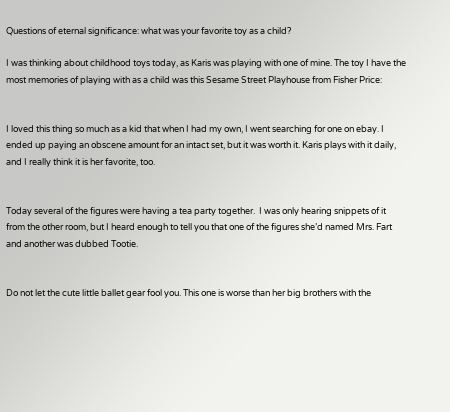Questions of eternal significance: what was your favorite toy as a child?

I was thinking about childhood toys today, as Karis was playing with one of mine. The toy I have the most memories of playing with as a child was this Sesame Street Playhouse from Fisher Price:


I loved this thing so much as a kid that when I had my own, I went searching for one on ebay. I ended up paying an obscene amount for an intact set, but it was worth it. Karis plays with it daily, and I really think it is her favorite, too.


Today several of the figures were having a tea party together.  I was only hearing snippets of it from the other room, but I heard enough to tell you that one of the figures she’d named Mrs. Fart and another was dubbed Tootie.


Do not let the cute little ballet gear fool you. This one is worse than her big brothers with the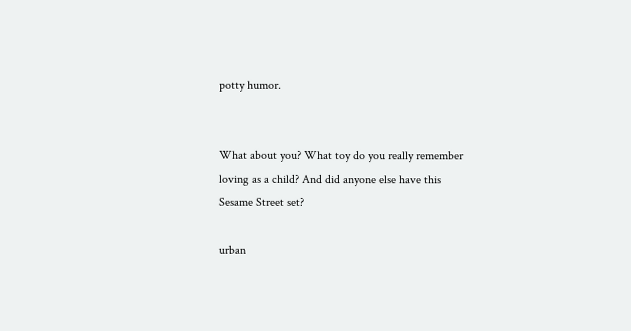potty humor.


What about you? What toy do you really remember loving as a child? And did anyone else have this Sesame Street set?

urban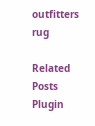outfitters rug

Related Posts Plugin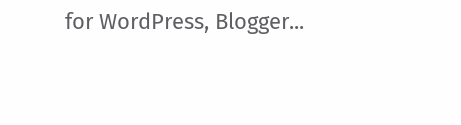for WordPress, Blogger...